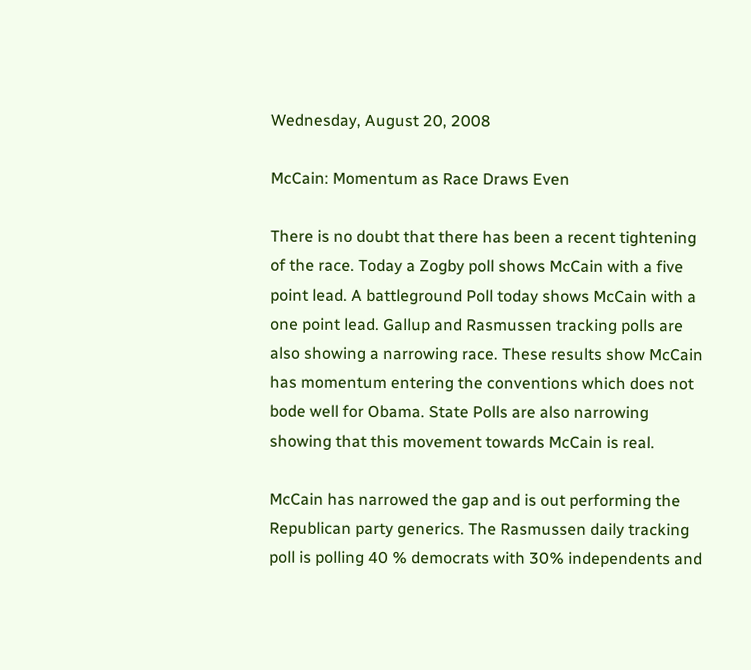Wednesday, August 20, 2008

McCain: Momentum as Race Draws Even

There is no doubt that there has been a recent tightening of the race. Today a Zogby poll shows McCain with a five point lead. A battleground Poll today shows McCain with a one point lead. Gallup and Rasmussen tracking polls are also showing a narrowing race. These results show McCain has momentum entering the conventions which does not bode well for Obama. State Polls are also narrowing showing that this movement towards McCain is real.

McCain has narrowed the gap and is out performing the Republican party generics. The Rasmussen daily tracking poll is polling 40 % democrats with 30% independents and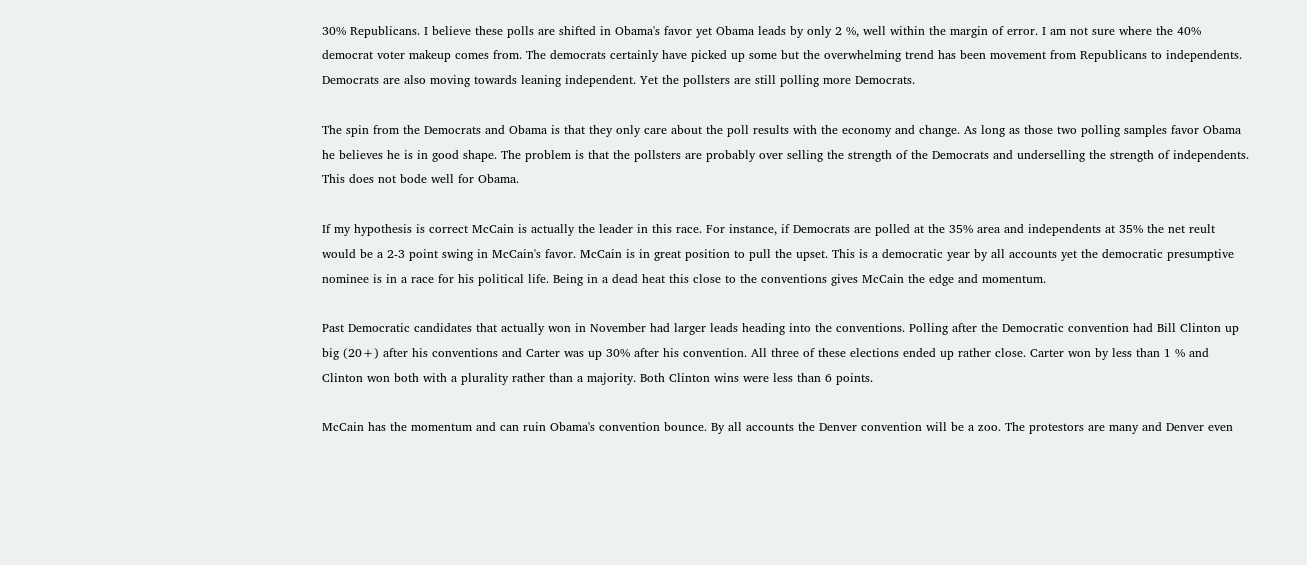30% Republicans. I believe these polls are shifted in Obama's favor yet Obama leads by only 2 %, well within the margin of error. I am not sure where the 40% democrat voter makeup comes from. The democrats certainly have picked up some but the overwhelming trend has been movement from Republicans to independents. Democrats are also moving towards leaning independent. Yet the pollsters are still polling more Democrats.

The spin from the Democrats and Obama is that they only care about the poll results with the economy and change. As long as those two polling samples favor Obama he believes he is in good shape. The problem is that the pollsters are probably over selling the strength of the Democrats and underselling the strength of independents. This does not bode well for Obama.

If my hypothesis is correct McCain is actually the leader in this race. For instance, if Democrats are polled at the 35% area and independents at 35% the net reult would be a 2-3 point swing in McCain's favor. McCain is in great position to pull the upset. This is a democratic year by all accounts yet the democratic presumptive nominee is in a race for his political life. Being in a dead heat this close to the conventions gives McCain the edge and momentum.

Past Democratic candidates that actually won in November had larger leads heading into the conventions. Polling after the Democratic convention had Bill Clinton up big (20+) after his conventions and Carter was up 30% after his convention. All three of these elections ended up rather close. Carter won by less than 1 % and Clinton won both with a plurality rather than a majority. Both Clinton wins were less than 6 points.

McCain has the momentum and can ruin Obama's convention bounce. By all accounts the Denver convention will be a zoo. The protestors are many and Denver even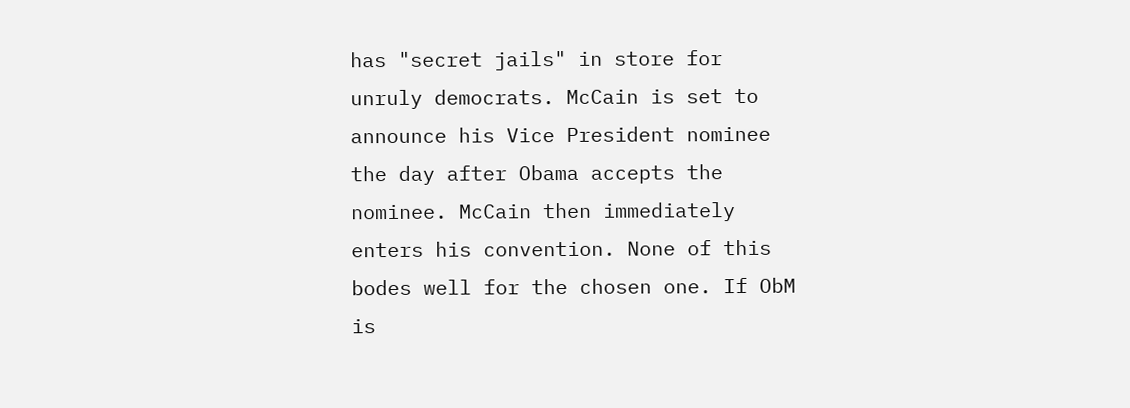has "secret jails" in store for unruly democrats. McCain is set to announce his Vice President nominee the day after Obama accepts the nominee. McCain then immediately enters his convention. None of this bodes well for the chosen one. If ObM is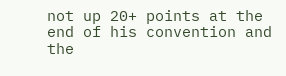not up 20+ points at the end of his convention and the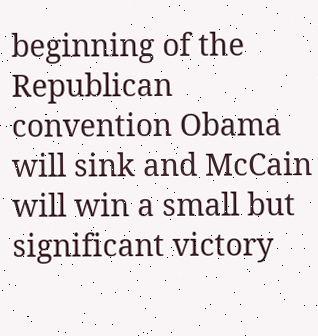beginning of the Republican convention Obama will sink and McCain will win a small but significant victory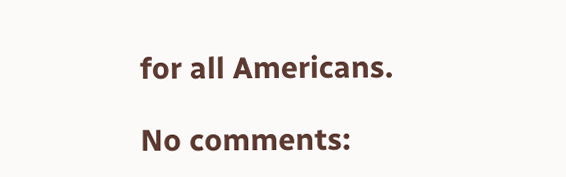for all Americans.

No comments: